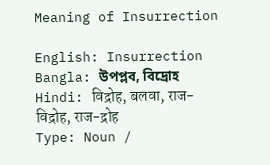Meaning of Insurrection

English: Insurrection
Bangla: উপপ্লব, বিদ্রোহ
Hindi: विद्रोह, बलवा, राज-विद्रोह, राज-द्रोह
Type: Noun /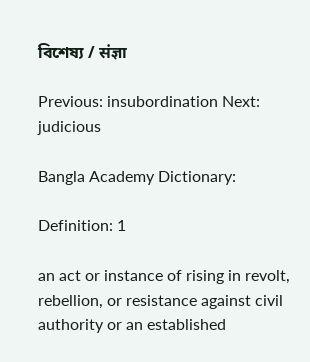বিশেষ্য / संज्ञा

Previous: insubordination Next: judicious

Bangla Academy Dictionary:

Definition: 1

an act or instance of rising in revolt, rebellion, or resistance against civil authority or an established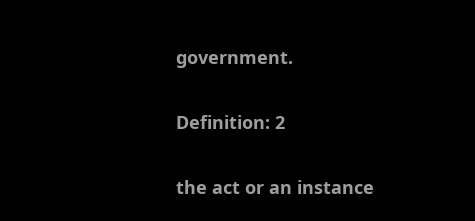government.

Definition: 2

the act or an instance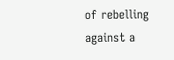of rebelling against a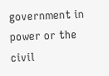government in power or the civil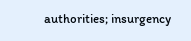authorities; insurgency